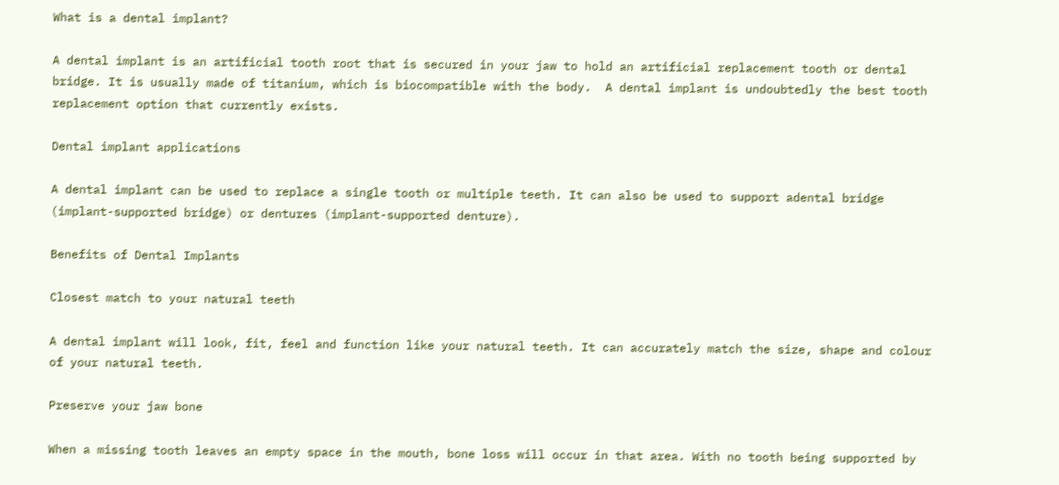What is a dental implant?

A dental implant is an artificial tooth root that is secured in your jaw to hold an artificial replacement tooth or dental bridge. It is usually made of titanium, which is biocompatible with the body.  A dental implant is undoubtedly the best tooth replacement option that currently exists.

Dental implant applications

A dental implant can be used to replace a single tooth or multiple teeth. It can also be used to support adental bridge (implant-supported bridge) or dentures (implant-supported denture).

Benefits of Dental Implants

Closest match to your natural teeth

A dental implant will look, fit, feel and function like your natural teeth. It can accurately match the size, shape and colour of your natural teeth.

Preserve your jaw bone

When a missing tooth leaves an empty space in the mouth, bone loss will occur in that area. With no tooth being supported by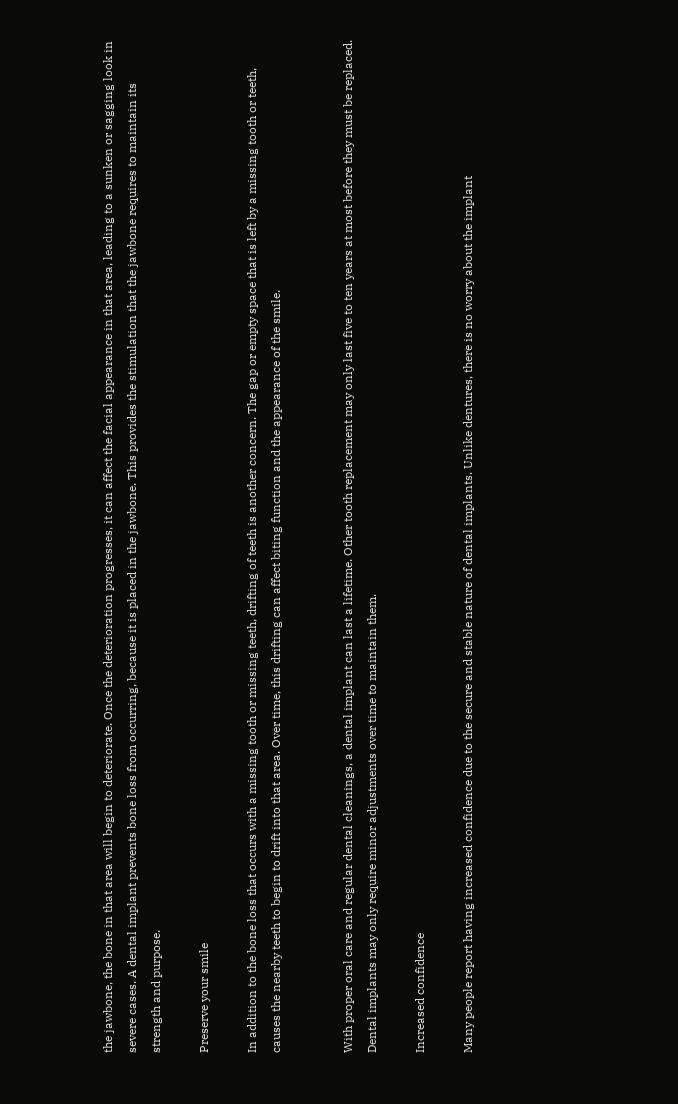the jawbone, the bone in that area will begin to deteriorate. Once the deterioration progresses, it can affect the facial appearance in that area, leading to a sunken or sagging look in severe cases. A dental implant prevents bone loss from occurring, because it is placed in the jawbone. This provides the stimulation that the jawbone requires to maintain its strength and purpose.

Preserve your smile

In addition to the bone loss that occurs with a missing tooth or missing teeth, drifting of teeth is another concern. The gap or empty space that is left by a missing tooth or teeth, causes the nearby teeth to begin to drift into that area. Over time, this drifting can affect biting function and the appearance of the smile.


With proper oral care and regular dental cleanings, a dental implant can last a lifetime. Other tooth replacement may only last five to ten years at most before they must be replaced. Dental implants may only require minor adjustments over time to maintain them.

Increased confidence

Many people report having increased confidence due to the secure and stable nature of dental implants. Unlike dentures, there is no worry about the implant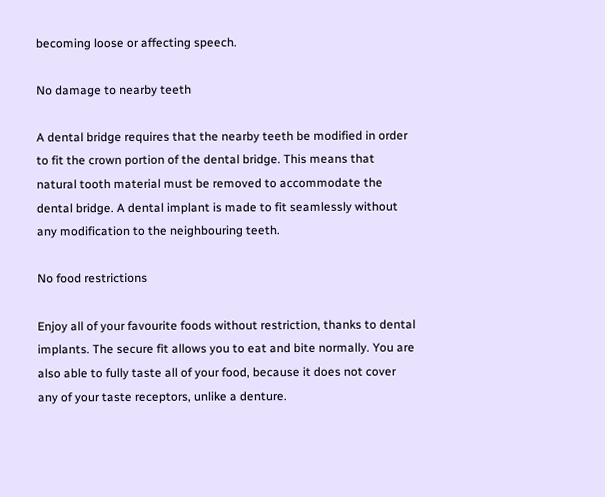becoming loose or affecting speech.

No damage to nearby teeth

A dental bridge requires that the nearby teeth be modified in order to fit the crown portion of the dental bridge. This means that natural tooth material must be removed to accommodate the dental bridge. A dental implant is made to fit seamlessly without any modification to the neighbouring teeth.

No food restrictions

Enjoy all of your favourite foods without restriction, thanks to dental implants. The secure fit allows you to eat and bite normally. You are also able to fully taste all of your food, because it does not cover any of your taste receptors, unlike a denture.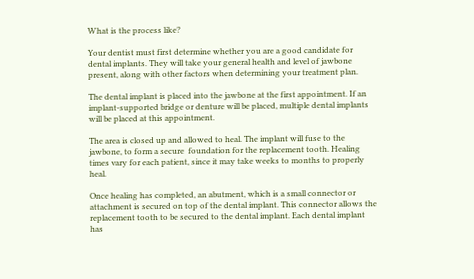What is the process like?

Your dentist must first determine whether you are a good candidate for dental implants. They will take your general health and level of jawbone present, along with other factors when determining your treatment plan.

The dental implant is placed into the jawbone at the first appointment. If an implant-supported bridge or denture will be placed, multiple dental implants will be placed at this appointment.

The area is closed up and allowed to heal. The implant will fuse to the jawbone, to form a secure  foundation for the replacement tooth. Healing times vary for each patient, since it may take weeks to months to properly heal.

Once healing has completed, an abutment, which is a small connector or attachment is secured on top of the dental implant. This connector allows the replacement tooth to be secured to the dental implant. Each dental implant has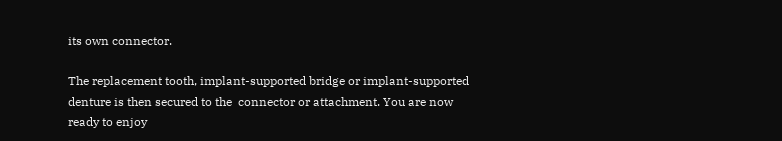its own connector.

The replacement tooth, implant-supported bridge or implant-supported denture is then secured to the  connector or attachment. You are now ready to enjoy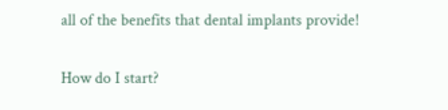all of the benefits that dental implants provide!

How do I start?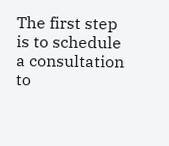The first step is to schedule a consultation to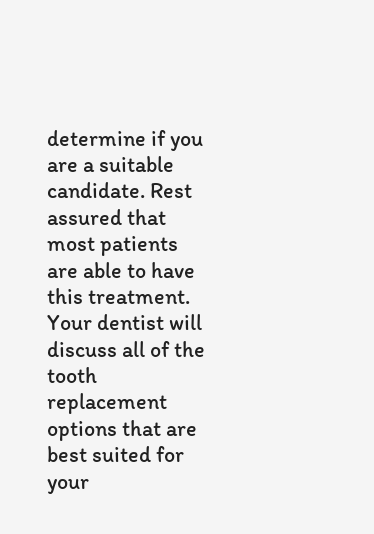determine if you are a suitable candidate. Rest assured that most patients are able to have this treatment. Your dentist will discuss all of the tooth replacement options that are best suited for your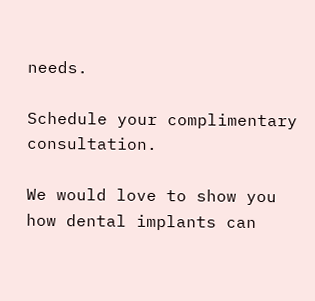needs.

Schedule your complimentary consultation.

We would love to show you how dental implants can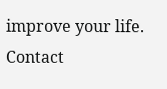improve your life. Contact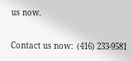us now.

Contact us now:  (416) 233-9581